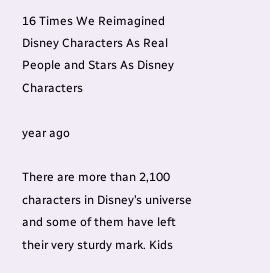16 Times We Reimagined Disney Characters As Real People and Stars As Disney Characters

year ago

There are more than 2,100 characters in Disney’s universe and some of them have left their very sturdy mark. Kids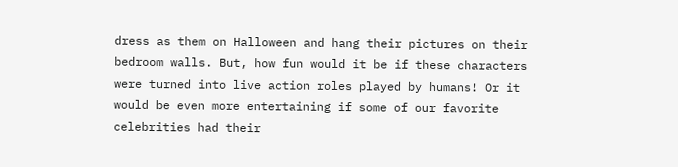dress as them on Halloween and hang their pictures on their bedroom walls. But, how fun would it be if these characters were turned into live action roles played by humans! Or it would be even more entertaining if some of our favorite celebrities had their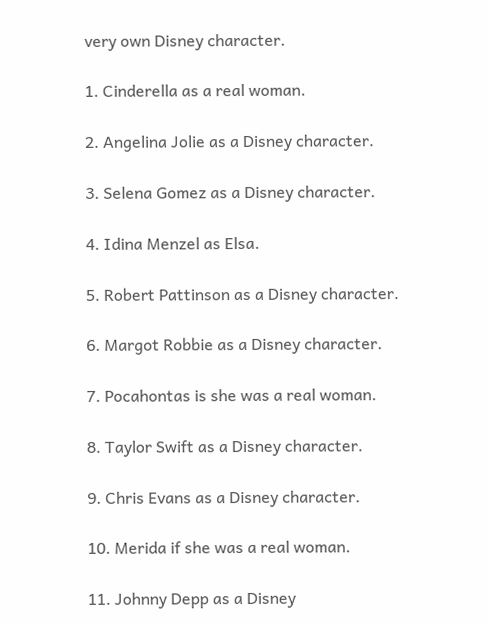very own Disney character.

1. Cinderella as a real woman.

2. Angelina Jolie as a Disney character.

3. Selena Gomez as a Disney character.

4. Idina Menzel as Elsa.

5. Robert Pattinson as a Disney character.

6. Margot Robbie as a Disney character.

7. Pocahontas is she was a real woman.

8. Taylor Swift as a Disney character.

9. Chris Evans as a Disney character.

10. Merida if she was a real woman.

11. Johnny Depp as a Disney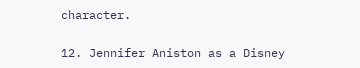character.

12. Jennifer Aniston as a Disney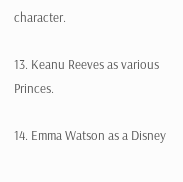character.

13. Keanu Reeves as various Princes.

14. Emma Watson as a Disney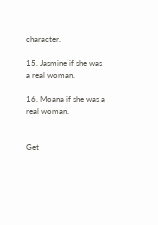character.

15. Jasmine if she was a real woman.

16. Moana if she was a real woman.


Get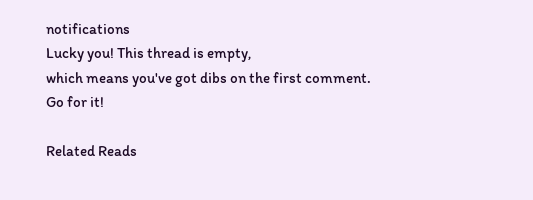notifications
Lucky you! This thread is empty,
which means you've got dibs on the first comment.
Go for it!

Related Reads